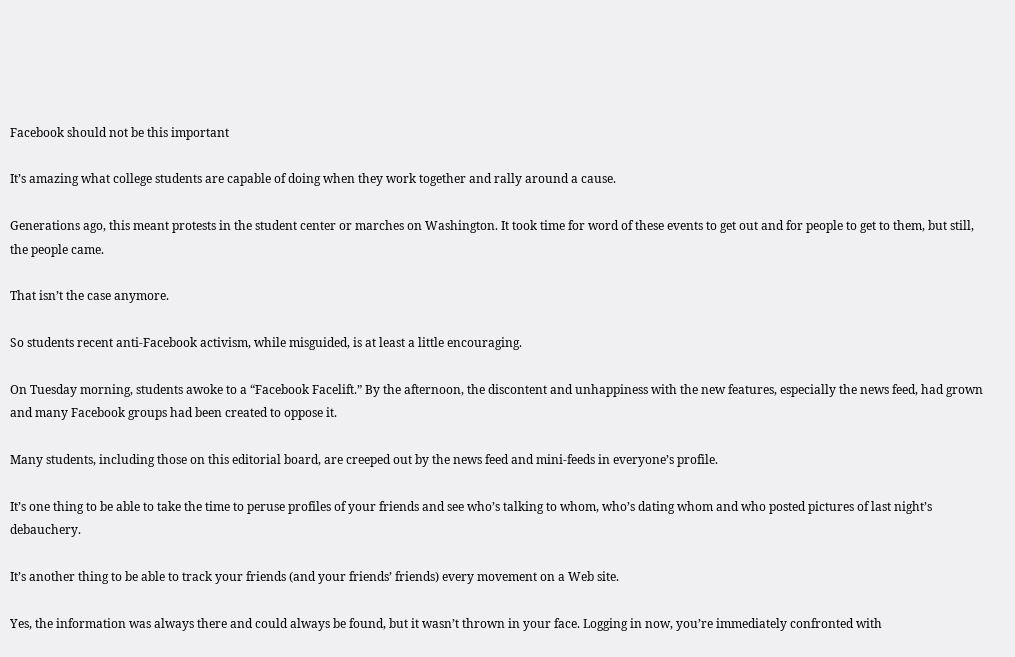Facebook should not be this important

It’s amazing what college students are capable of doing when they work together and rally around a cause.

Generations ago, this meant protests in the student center or marches on Washington. It took time for word of these events to get out and for people to get to them, but still, the people came.

That isn’t the case anymore.

So students recent anti-Facebook activism, while misguided, is at least a little encouraging.

On Tuesday morning, students awoke to a “Facebook Facelift.” By the afternoon, the discontent and unhappiness with the new features, especially the news feed, had grown and many Facebook groups had been created to oppose it.

Many students, including those on this editorial board, are creeped out by the news feed and mini-feeds in everyone’s profile.

It’s one thing to be able to take the time to peruse profiles of your friends and see who’s talking to whom, who’s dating whom and who posted pictures of last night’s debauchery.

It’s another thing to be able to track your friends (and your friends’ friends) every movement on a Web site.

Yes, the information was always there and could always be found, but it wasn’t thrown in your face. Logging in now, you’re immediately confronted with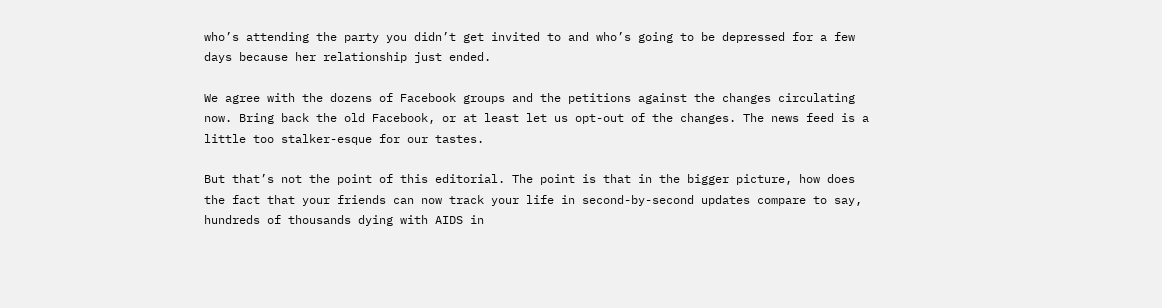who’s attending the party you didn’t get invited to and who’s going to be depressed for a few days because her relationship just ended.

We agree with the dozens of Facebook groups and the petitions against the changes circulating now. Bring back the old Facebook, or at least let us opt-out of the changes. The news feed is a little too stalker-esque for our tastes.

But that’s not the point of this editorial. The point is that in the bigger picture, how does the fact that your friends can now track your life in second-by-second updates compare to say, hundreds of thousands dying with AIDS in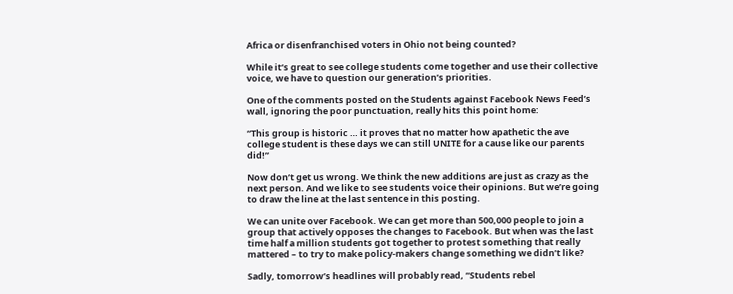Africa or disenfranchised voters in Ohio not being counted?

While it’s great to see college students come together and use their collective voice, we have to question our generation’s priorities.

One of the comments posted on the Students against Facebook News Feed’s wall, ignoring the poor punctuation, really hits this point home:

“This group is historic … it proves that no matter how apathetic the ave college student is these days we can still UNITE for a cause like our parents did!”

Now don’t get us wrong. We think the new additions are just as crazy as the next person. And we like to see students voice their opinions. But we’re going to draw the line at the last sentence in this posting.

We can unite over Facebook. We can get more than 500,000 people to join a group that actively opposes the changes to Facebook. But when was the last time half a million students got together to protest something that really mattered – to try to make policy-makers change something we didn’t like?

Sadly, tomorrow’s headlines will probably read, “Students rebel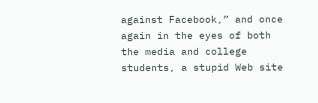against Facebook,” and once again in the eyes of both the media and college students, a stupid Web site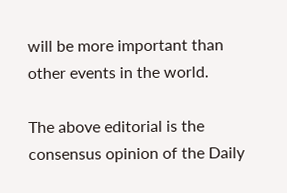will be more important than other events in the world.

The above editorial is the consensus opinion of the Daily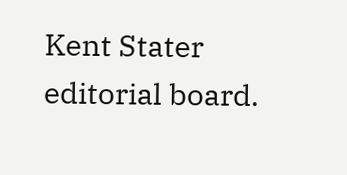Kent Stater editorial board.